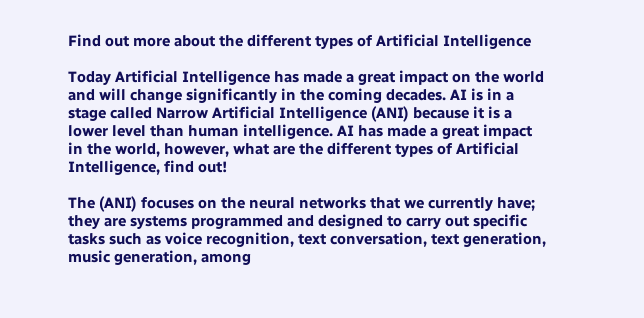Find out more about the different types of Artificial Intelligence

Today Artificial Intelligence has made a great impact on the world and will change significantly in the coming decades. AI is in a stage called Narrow Artificial Intelligence (ANI) because it is a lower level than human intelligence. AI has made a great impact in the world, however, what are the different types of Artificial Intelligence, find out!

The (ANI) focuses on the neural networks that we currently have; they are systems programmed and designed to carry out specific tasks such as voice recognition, text conversation, text generation, music generation, among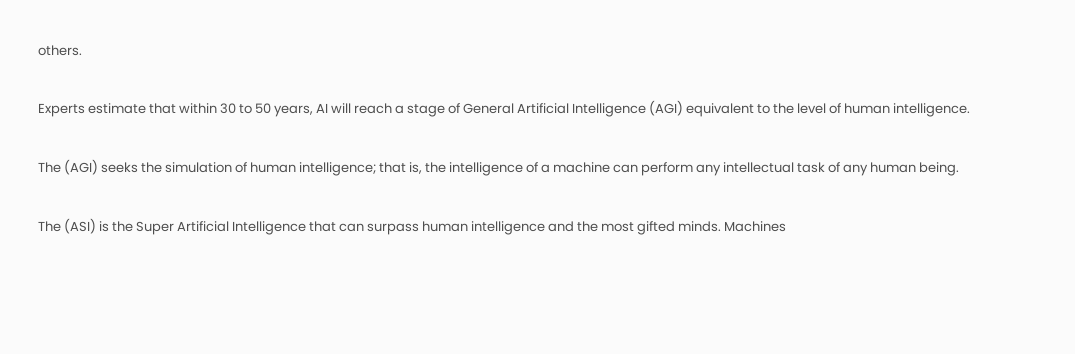others.

Experts estimate that within 30 to 50 years, AI will reach a stage of General Artificial Intelligence (AGI) equivalent to the level of human intelligence.

The (AGI) seeks the simulation of human intelligence; that is, the intelligence of a machine can perform any intellectual task of any human being.

The (ASI) is the Super Artificial Intelligence that can surpass human intelligence and the most gifted minds. Machines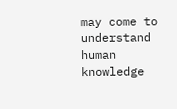may come to understand human knowledge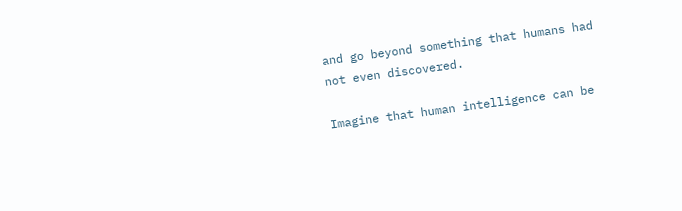and go beyond something that humans had not even discovered.

Imagine that human intelligence can be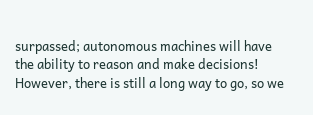surpassed; autonomous machines will have the ability to reason and make decisions! However, there is still a long way to go, so we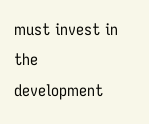must invest in the development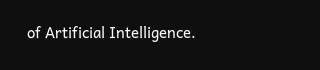of Artificial Intelligence.